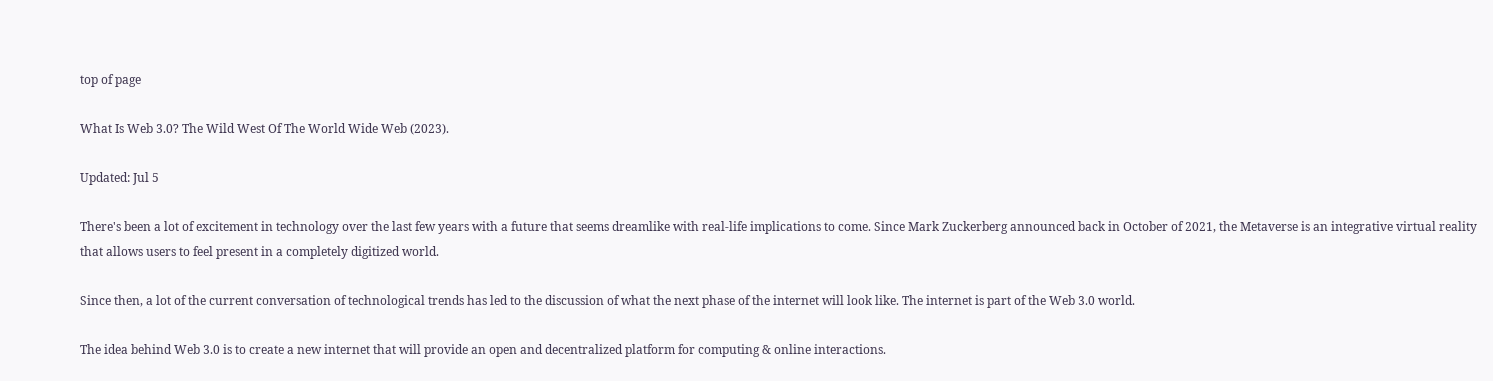top of page

What Is Web 3.0? The Wild West Of The World Wide Web (2023).

Updated: Jul 5

There's been a lot of excitement in technology over the last few years with a future that seems dreamlike with real-life implications to come. Since Mark Zuckerberg announced back in October of 2021, the Metaverse is an integrative virtual reality that allows users to feel present in a completely digitized world.

Since then, a lot of the current conversation of technological trends has led to the discussion of what the next phase of the internet will look like. The internet is part of the Web 3.0 world.

The idea behind Web 3.0 is to create a new internet that will provide an open and decentralized platform for computing & online interactions.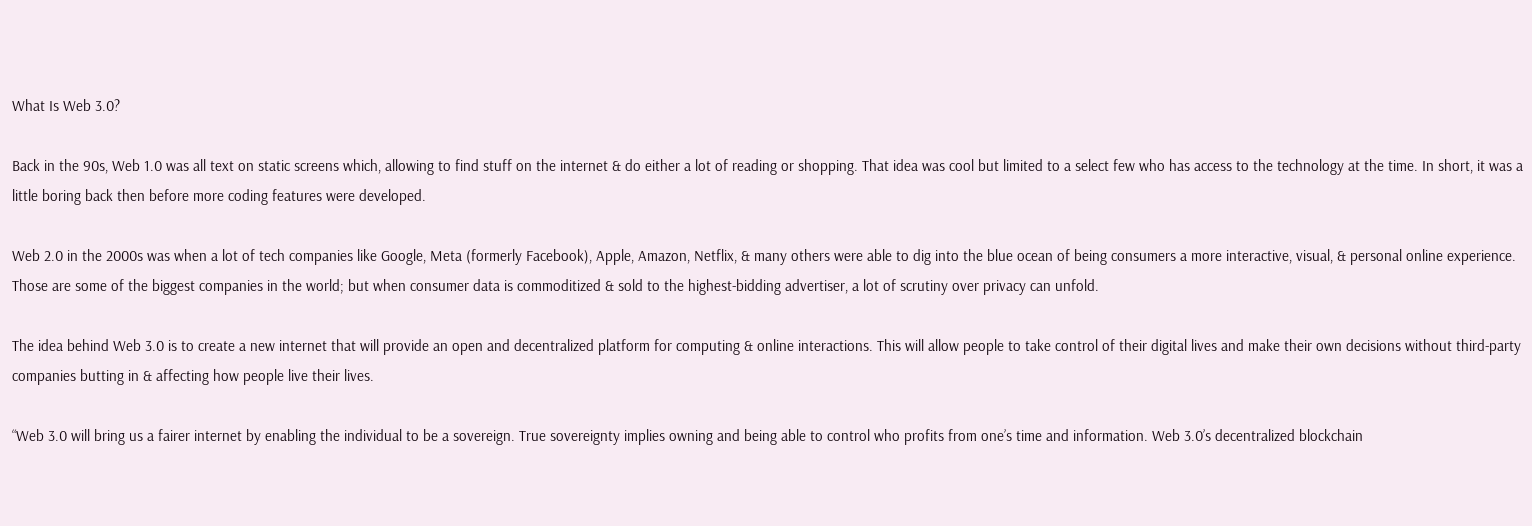What Is Web 3.0?

Back in the 90s, Web 1.0 was all text on static screens which, allowing to find stuff on the internet & do either a lot of reading or shopping. That idea was cool but limited to a select few who has access to the technology at the time. In short, it was a little boring back then before more coding features were developed.

Web 2.0 in the 2000s was when a lot of tech companies like Google, Meta (formerly Facebook), Apple, Amazon, Netflix, & many others were able to dig into the blue ocean of being consumers a more interactive, visual, & personal online experience. Those are some of the biggest companies in the world; but when consumer data is commoditized & sold to the highest-bidding advertiser, a lot of scrutiny over privacy can unfold.

The idea behind Web 3.0 is to create a new internet that will provide an open and decentralized platform for computing & online interactions. This will allow people to take control of their digital lives and make their own decisions without third-party companies butting in & affecting how people live their lives.

“Web 3.0 will bring us a fairer internet by enabling the individual to be a sovereign. True sovereignty implies owning and being able to control who profits from one’s time and information. Web 3.0’s decentralized blockchain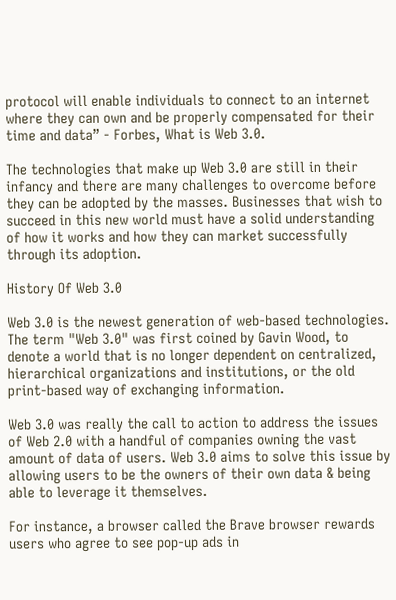protocol will enable individuals to connect to an internet where they can own and be properly compensated for their time and data” - Forbes, What is Web 3.0.

The technologies that make up Web 3.0 are still in their infancy and there are many challenges to overcome before they can be adopted by the masses. Businesses that wish to succeed in this new world must have a solid understanding of how it works and how they can market successfully through its adoption.

History Of Web 3.0

Web 3.0 is the newest generation of web-based technologies. The term "Web 3.0" was first coined by Gavin Wood, to denote a world that is no longer dependent on centralized, hierarchical organizations and institutions, or the old print-based way of exchanging information.

Web 3.0 was really the call to action to address the issues of Web 2.0 with a handful of companies owning the vast amount of data of users. Web 3.0 aims to solve this issue by allowing users to be the owners of their own data & being able to leverage it themselves.

For instance, a browser called the Brave browser rewards users who agree to see pop-up ads in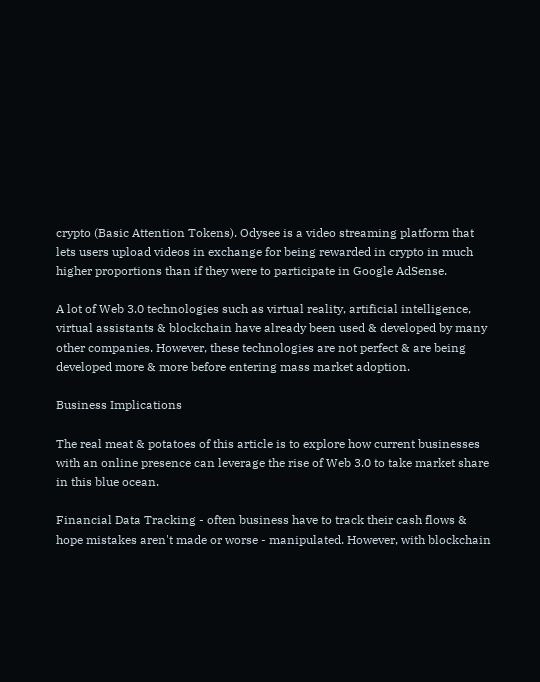crypto (Basic Attention Tokens). Odysee is a video streaming platform that lets users upload videos in exchange for being rewarded in crypto in much higher proportions than if they were to participate in Google AdSense.

A lot of Web 3.0 technologies such as virtual reality, artificial intelligence, virtual assistants & blockchain have already been used & developed by many other companies. However, these technologies are not perfect & are being developed more & more before entering mass market adoption.

Business Implications

The real meat & potatoes of this article is to explore how current businesses with an online presence can leverage the rise of Web 3.0 to take market share in this blue ocean.

Financial Data Tracking - often business have to track their cash flows & hope mistakes aren't made or worse - manipulated. However, with blockchain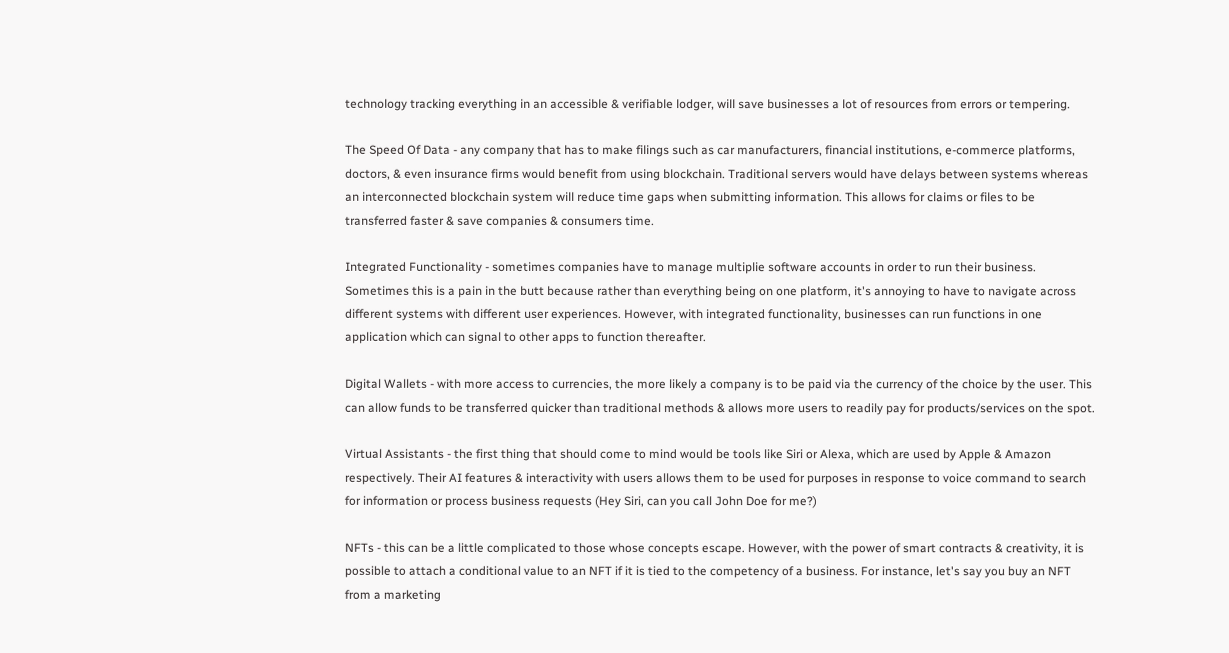technology tracking everything in an accessible & verifiable lodger, will save businesses a lot of resources from errors or tempering.

The Speed Of Data - any company that has to make filings such as car manufacturers, financial institutions, e-commerce platforms, doctors, & even insurance firms would benefit from using blockchain. Traditional servers would have delays between systems whereas an interconnected blockchain system will reduce time gaps when submitting information. This allows for claims or files to be transferred faster & save companies & consumers time.

Integrated Functionality - sometimes companies have to manage multiplie software accounts in order to run their business. Sometimes this is a pain in the butt because rather than everything being on one platform, it's annoying to have to navigate across different systems with different user experiences. However, with integrated functionality, businesses can run functions in one application which can signal to other apps to function thereafter.

Digital Wallets - with more access to currencies, the more likely a company is to be paid via the currency of the choice by the user. This can allow funds to be transferred quicker than traditional methods & allows more users to readily pay for products/services on the spot.

Virtual Assistants - the first thing that should come to mind would be tools like Siri or Alexa, which are used by Apple & Amazon respectively. Their AI features & interactivity with users allows them to be used for purposes in response to voice command to search for information or process business requests (Hey Siri, can you call John Doe for me?)

NFTs - this can be a little complicated to those whose concepts escape. However, with the power of smart contracts & creativity, it is possible to attach a conditional value to an NFT if it is tied to the competency of a business. For instance, let's say you buy an NFT from a marketing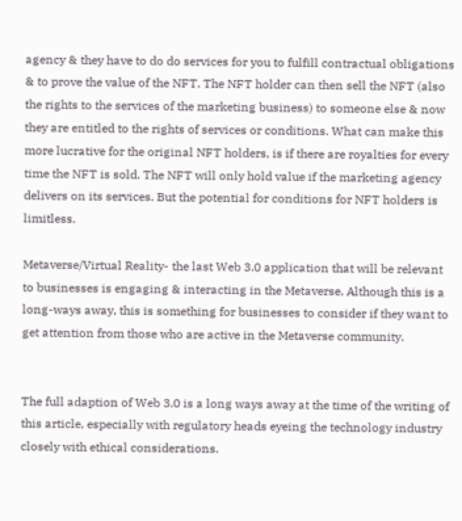agency & they have to do do services for you to fulfill contractual obligations & to prove the value of the NFT. The NFT holder can then sell the NFT (also the rights to the services of the marketing business) to someone else & now they are entitled to the rights of services or conditions. What can make this more lucrative for the original NFT holders, is if there are royalties for every time the NFT is sold. The NFT will only hold value if the marketing agency delivers on its services. But the potential for conditions for NFT holders is limitless.

Metaverse/Virtual Reality- the last Web 3.0 application that will be relevant to businesses is engaging & interacting in the Metaverse. Although this is a long-ways away, this is something for businesses to consider if they want to get attention from those who are active in the Metaverse community.


The full adaption of Web 3.0 is a long ways away at the time of the writing of this article, especially with regulatory heads eyeing the technology industry closely with ethical considerations.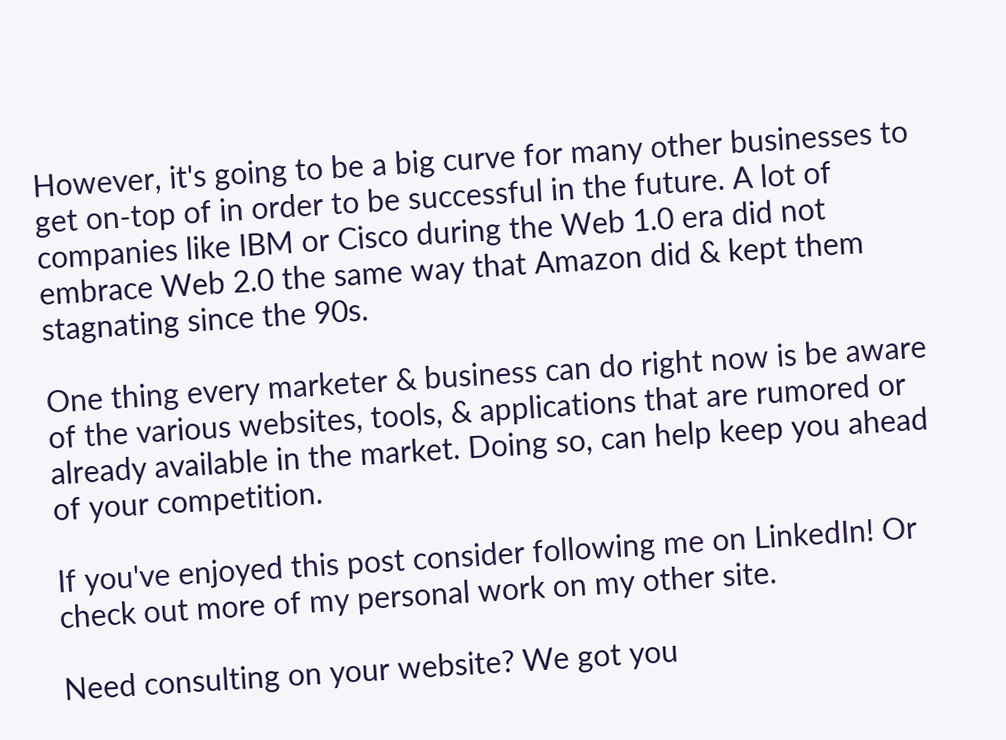However, it's going to be a big curve for many other businesses to get on-top of in order to be successful in the future. A lot of companies like IBM or Cisco during the Web 1.0 era did not embrace Web 2.0 the same way that Amazon did & kept them stagnating since the 90s.

One thing every marketer & business can do right now is be aware of the various websites, tools, & applications that are rumored or already available in the market. Doing so, can help keep you ahead of your competition.

If you've enjoyed this post consider following me on LinkedIn! Or check out more of my personal work on my other site.

Need consulting on your website? We got you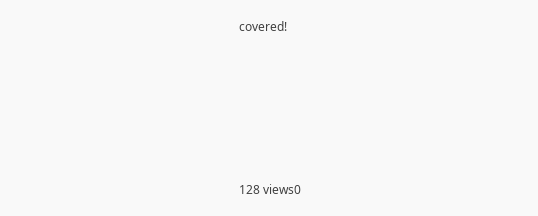covered!







128 views0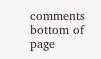comments
bottom of page